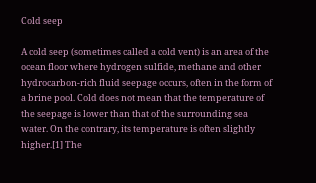Cold seep

A cold seep (sometimes called a cold vent) is an area of the ocean floor where hydrogen sulfide, methane and other hydrocarbon-rich fluid seepage occurs, often in the form of a brine pool. Cold does not mean that the temperature of the seepage is lower than that of the surrounding sea water. On the contrary, its temperature is often slightly higher.[1] The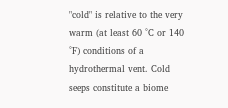"cold" is relative to the very warm (at least 60 °C or 140 °F) conditions of a hydrothermal vent. Cold seeps constitute a biome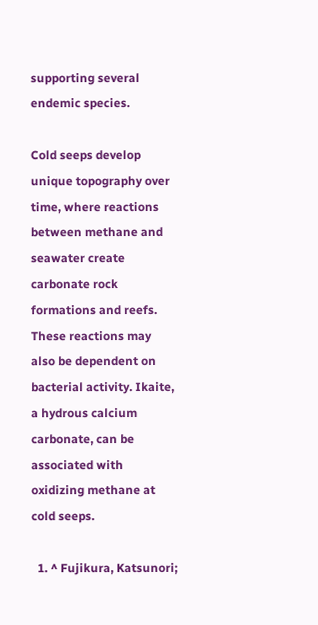supporting several endemic species.

Cold seeps develop unique topography over time, where reactions between methane and seawater create carbonate rock formations and reefs. These reactions may also be dependent on bacterial activity. Ikaite, a hydrous calcium carbonate, can be associated with oxidizing methane at cold seeps.

  1. ^ Fujikura, Katsunori;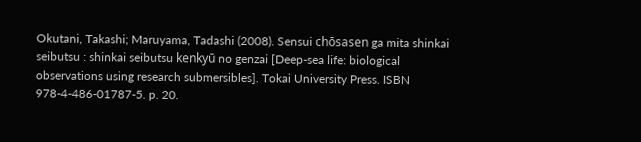Okutani, Takashi; Maruyama, Tadashi (2008). Sensui chōsasen ga mita shinkai seibutsu : shinkai seibutsu kenkyū no genzai [Deep-sea life: biological observations using research submersibles]. Tokai University Press. ISBN 978-4-486-01787-5. p. 20.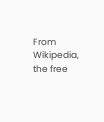From Wikipedia, the free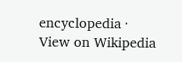encyclopedia · View on Wikipedia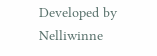Developed by Nelliwinne